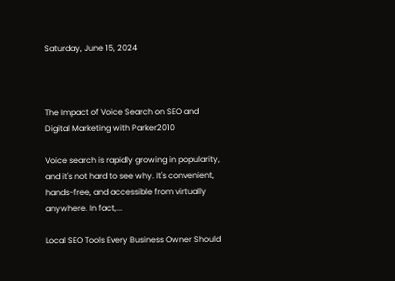Saturday, June 15, 2024



The Impact of Voice Search on SEO and Digital Marketing with Parker2010

Voice search is rapidly growing in popularity, and it's not hard to see why. It's convenient, hands-free, and accessible from virtually anywhere. In fact,...

Local SEO Tools Every Business Owner Should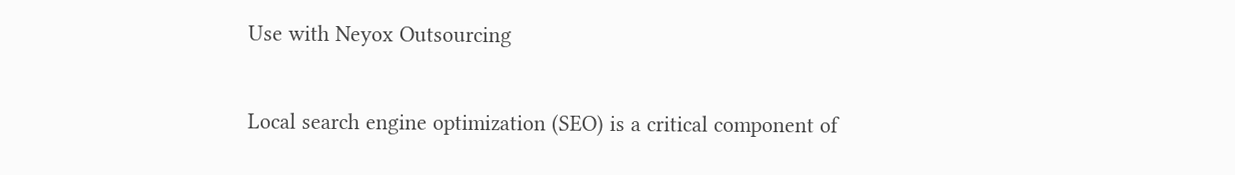Use with Neyox Outsourcing

Local search engine optimization (SEO) is a critical component of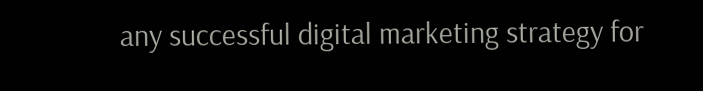any successful digital marketing strategy for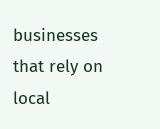businesses that rely on local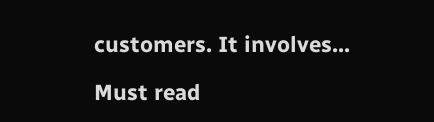customers. It involves...

Must read